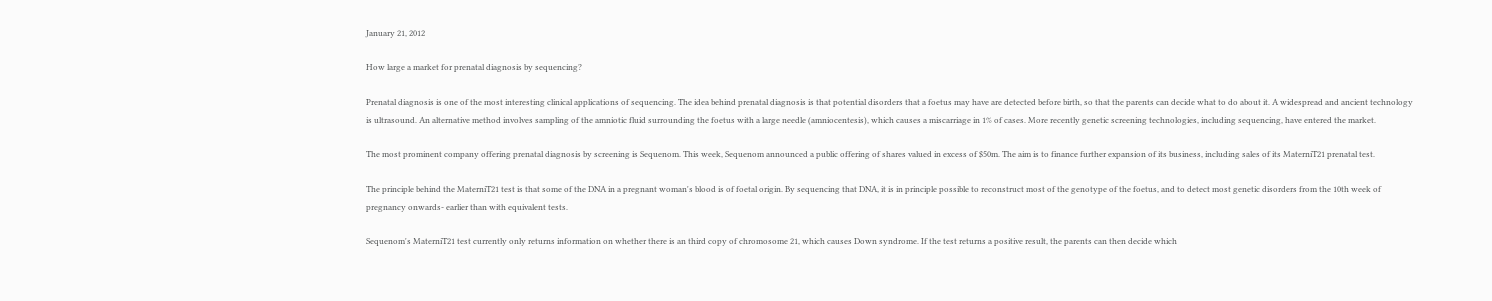January 21, 2012

How large a market for prenatal diagnosis by sequencing?

Prenatal diagnosis is one of the most interesting clinical applications of sequencing. The idea behind prenatal diagnosis is that potential disorders that a foetus may have are detected before birth, so that the parents can decide what to do about it. A widespread and ancient technology is ultrasound. An alternative method involves sampling of the amniotic fluid surrounding the foetus with a large needle (amniocentesis), which causes a miscarriage in 1% of cases. More recently genetic screening technologies, including sequencing, have entered the market.

The most prominent company offering prenatal diagnosis by screening is Sequenom. This week, Sequenom announced a public offering of shares valued in excess of $50m. The aim is to finance further expansion of its business, including sales of its MaterniT21 prenatal test.

The principle behind the MaterniT21 test is that some of the DNA in a pregnant woman's blood is of foetal origin. By sequencing that DNA, it is in principle possible to reconstruct most of the genotype of the foetus, and to detect most genetic disorders from the 10th week of pregnancy onwards- earlier than with equivalent tests.

Sequenom's MaterniT21 test currently only returns information on whether there is an third copy of chromosome 21, which causes Down syndrome. If the test returns a positive result, the parents can then decide which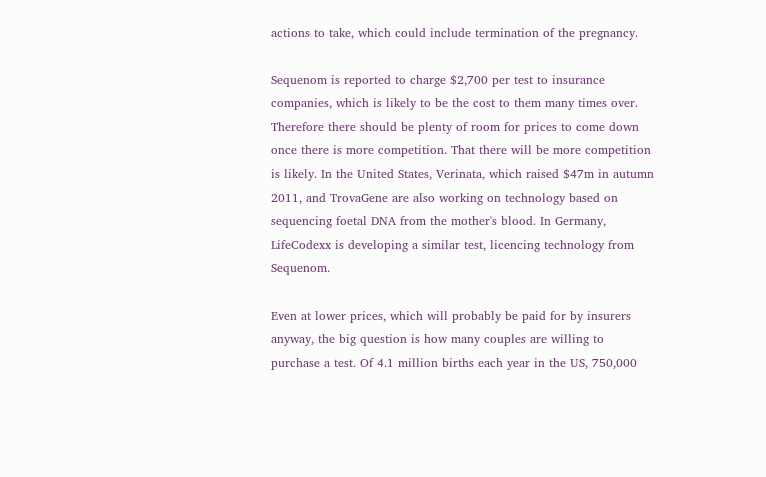actions to take, which could include termination of the pregnancy.

Sequenom is reported to charge $2,700 per test to insurance companies, which is likely to be the cost to them many times over. Therefore there should be plenty of room for prices to come down once there is more competition. That there will be more competition is likely. In the United States, Verinata, which raised $47m in autumn 2011, and TrovaGene are also working on technology based on sequencing foetal DNA from the mother's blood. In Germany, LifeCodexx is developing a similar test, licencing technology from Sequenom.

Even at lower prices, which will probably be paid for by insurers anyway, the big question is how many couples are willing to purchase a test. Of 4.1 million births each year in the US, 750,000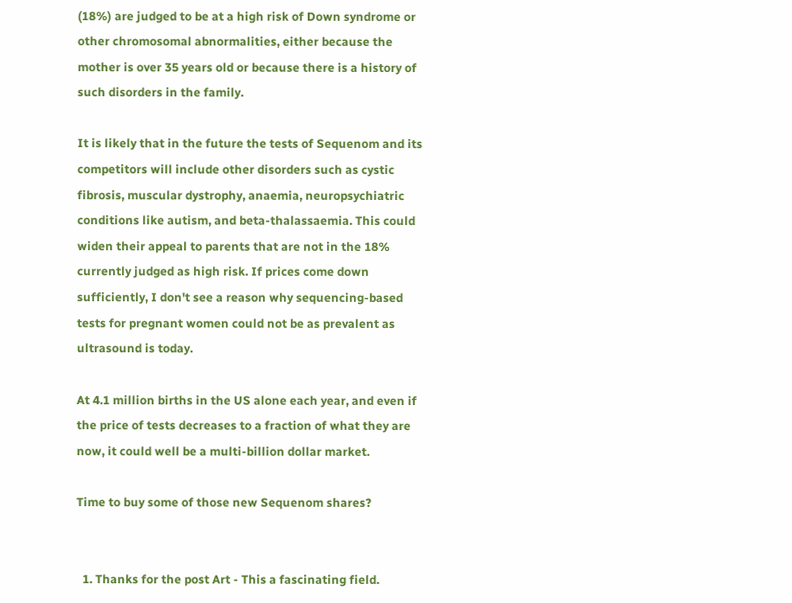(18%) are judged to be at a high risk of Down syndrome or other chromosomal abnormalities, either because the mother is over 35 years old or because there is a history of such disorders in the family.

It is likely that in the future the tests of Sequenom and its competitors will include other disorders such as cystic fibrosis, muscular dystrophy, anaemia, neuropsychiatric conditions like autism, and beta-thalassaemia. This could widen their appeal to parents that are not in the 18% currently judged as high risk. If prices come down sufficiently, I don't see a reason why sequencing-based tests for pregnant women could not be as prevalent as ultrasound is today.

At 4.1 million births in the US alone each year, and even if the price of tests decreases to a fraction of what they are now, it could well be a multi-billion dollar market.

Time to buy some of those new Sequenom shares?


  1. Thanks for the post Art - This a fascinating field.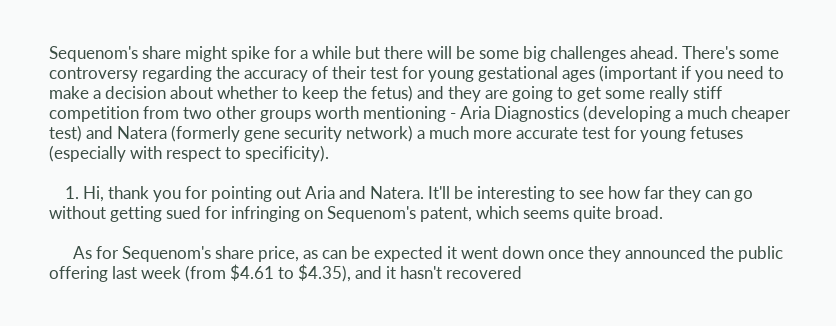Sequenom's share might spike for a while but there will be some big challenges ahead. There's some controversy regarding the accuracy of their test for young gestational ages (important if you need to make a decision about whether to keep the fetus) and they are going to get some really stiff competition from two other groups worth mentioning - Aria Diagnostics (developing a much cheaper test) and Natera (formerly gene security network) a much more accurate test for young fetuses (especially with respect to specificity).

    1. Hi, thank you for pointing out Aria and Natera. It'll be interesting to see how far they can go without getting sued for infringing on Sequenom's patent, which seems quite broad.

      As for Sequenom's share price, as can be expected it went down once they announced the public offering last week (from $4.61 to $4.35), and it hasn't recovered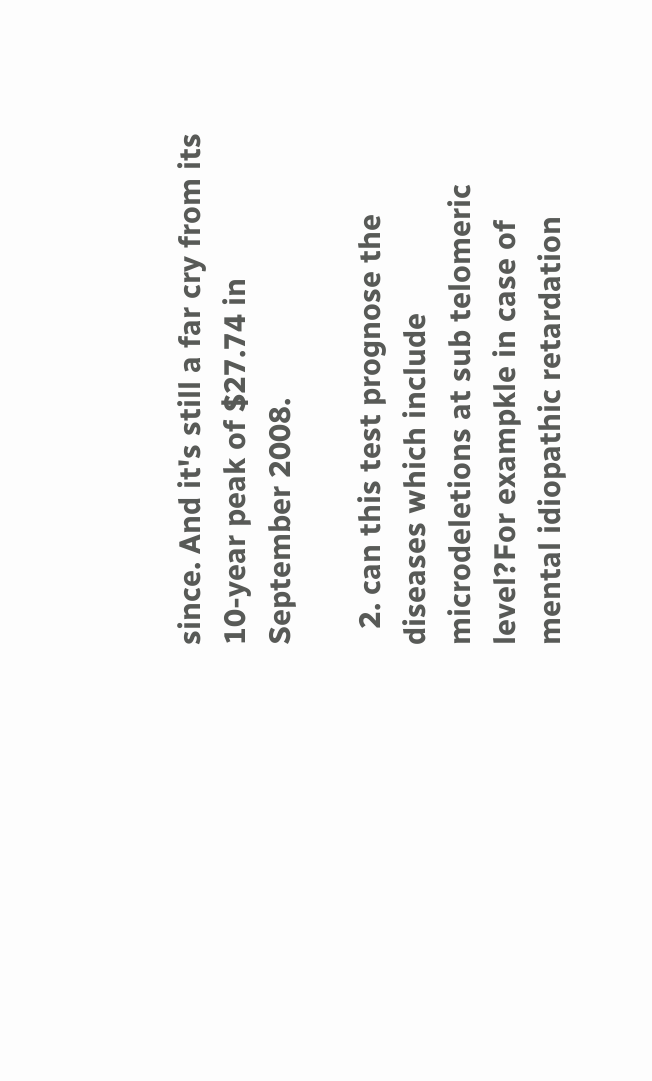since. And it's still a far cry from its 10-year peak of $27.74 in September 2008.

  2. can this test prognose the diseases which include microdeletions at sub telomeric level?For exampkle in case of mental idiopathic retardation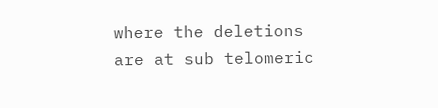where the deletions are at sub telomeric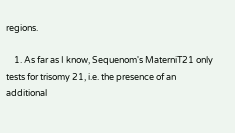regions.

    1. As far as I know, Sequenom's MaterniT21 only tests for trisomy 21, i.e. the presence of an additional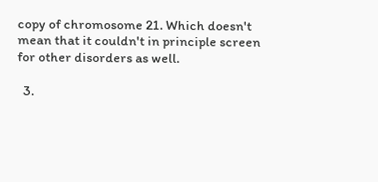copy of chromosome 21. Which doesn't mean that it couldn't in principle screen for other disorders as well.

  3.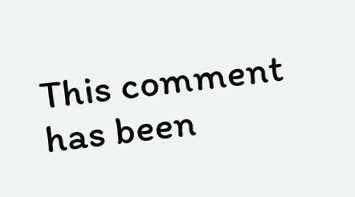This comment has been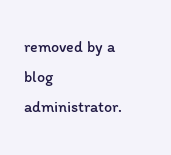removed by a blog administrator.